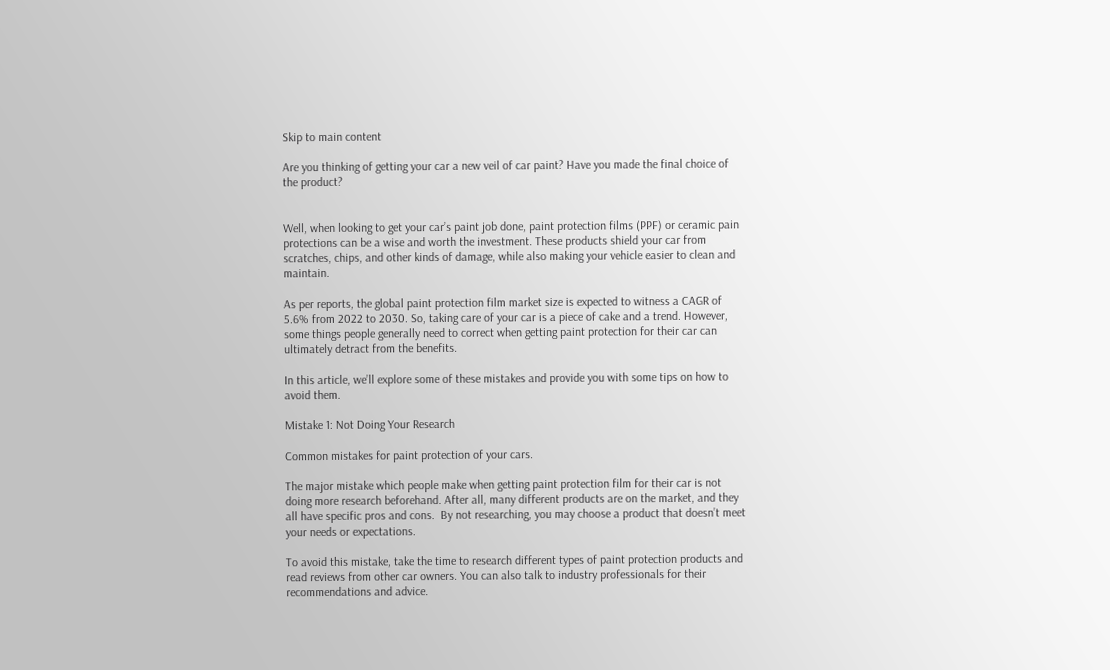Skip to main content

Are you thinking of getting your car a new veil of car paint? Have you made the final choice of the product?


Well, when looking to get your car’s paint job done, paint protection films (PPF) or ceramic pain protections can be a wise and worth the investment. These products shield your car from scratches, chips, and other kinds of damage, while also making your vehicle easier to clean and maintain.

As per reports, the global paint protection film market size is expected to witness a CAGR of 5.6% from 2022 to 2030. So, taking care of your car is a piece of cake and a trend. However, some things people generally need to correct when getting paint protection for their car can ultimately detract from the benefits.

In this article, we’ll explore some of these mistakes and provide you with some tips on how to avoid them.

Mistake 1: Not Doing Your Research

Common mistakes for paint protection of your cars.

The major mistake which people make when getting paint protection film for their car is not doing more research beforehand. After all, many different products are on the market, and they all have specific pros and cons.  By not researching, you may choose a product that doesn’t meet your needs or expectations.

To avoid this mistake, take the time to research different types of paint protection products and read reviews from other car owners. You can also talk to industry professionals for their recommendations and advice.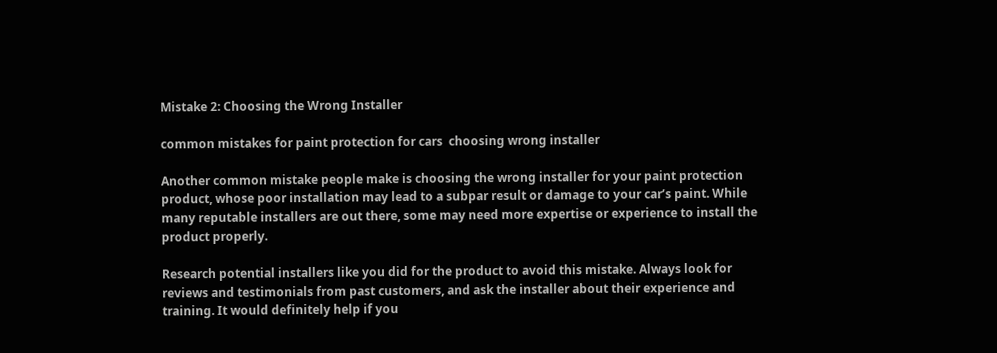Mistake 2: Choosing the Wrong Installer

common mistakes for paint protection for cars  choosing wrong installer

Another common mistake people make is choosing the wrong installer for your paint protection product, whose poor installation may lead to a subpar result or damage to your car’s paint. While many reputable installers are out there, some may need more expertise or experience to install the product properly.

Research potential installers like you did for the product to avoid this mistake. Always look for reviews and testimonials from past customers, and ask the installer about their experience and training. It would definitely help if you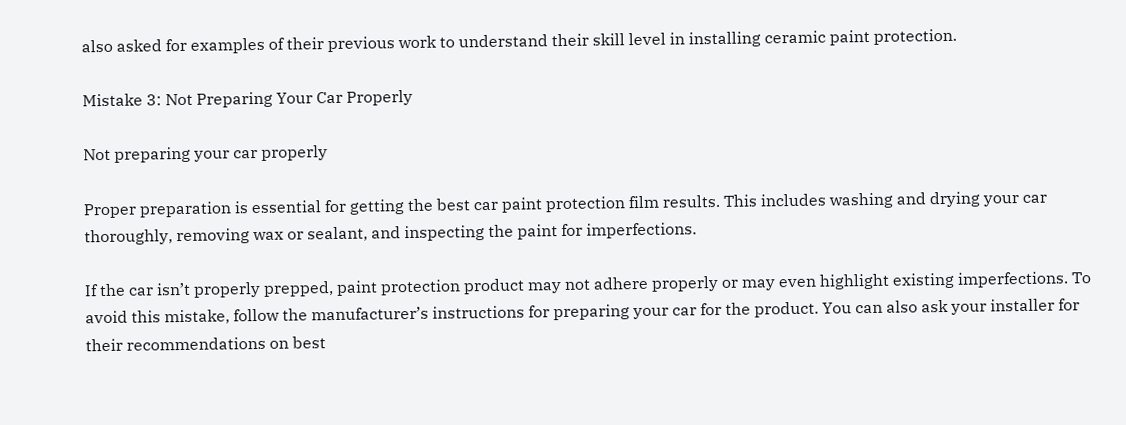also asked for examples of their previous work to understand their skill level in installing ceramic paint protection.

Mistake 3: Not Preparing Your Car Properly

Not preparing your car properly

Proper preparation is essential for getting the best car paint protection film results. This includes washing and drying your car thoroughly, removing wax or sealant, and inspecting the paint for imperfections.

If the car isn’t properly prepped, paint protection product may not adhere properly or may even highlight existing imperfections. To avoid this mistake, follow the manufacturer’s instructions for preparing your car for the product. You can also ask your installer for their recommendations on best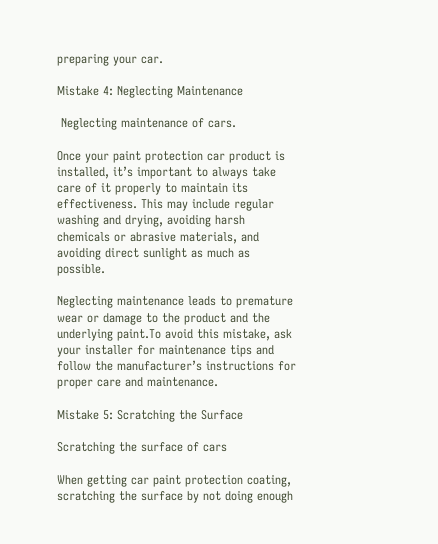preparing your car.

Mistake 4: Neglecting Maintenance

 Neglecting maintenance of cars.

Once your paint protection car product is installed, it’s important to always take care of it properly to maintain its effectiveness. This may include regular washing and drying, avoiding harsh chemicals or abrasive materials, and avoiding direct sunlight as much as possible.

Neglecting maintenance leads to premature wear or damage to the product and the underlying paint.To avoid this mistake, ask your installer for maintenance tips and follow the manufacturer’s instructions for proper care and maintenance.

Mistake 5: Scratching the Surface

Scratching the surface of cars

When getting car paint protection coating, scratching the surface by not doing enough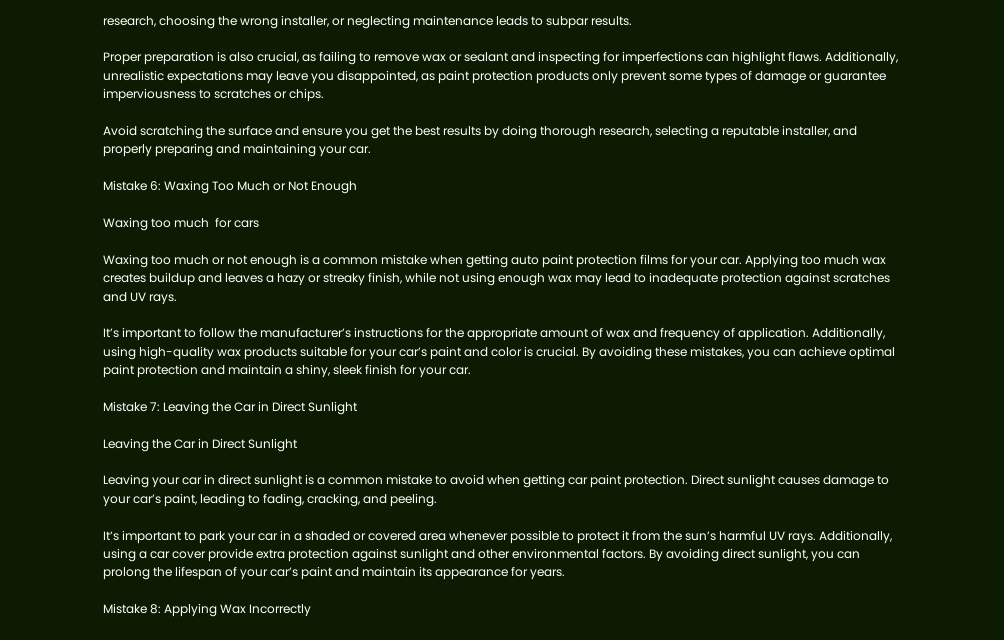research, choosing the wrong installer, or neglecting maintenance leads to subpar results.

Proper preparation is also crucial, as failing to remove wax or sealant and inspecting for imperfections can highlight flaws. Additionally, unrealistic expectations may leave you disappointed, as paint protection products only prevent some types of damage or guarantee imperviousness to scratches or chips.

Avoid scratching the surface and ensure you get the best results by doing thorough research, selecting a reputable installer, and properly preparing and maintaining your car.

Mistake 6: Waxing Too Much or Not Enough

Waxing too much  for cars

Waxing too much or not enough is a common mistake when getting auto paint protection films for your car. Applying too much wax creates buildup and leaves a hazy or streaky finish, while not using enough wax may lead to inadequate protection against scratches and UV rays.

It’s important to follow the manufacturer’s instructions for the appropriate amount of wax and frequency of application. Additionally, using high-quality wax products suitable for your car’s paint and color is crucial. By avoiding these mistakes, you can achieve optimal paint protection and maintain a shiny, sleek finish for your car.

Mistake 7: Leaving the Car in Direct Sunlight

Leaving the Car in Direct Sunlight

Leaving your car in direct sunlight is a common mistake to avoid when getting car paint protection. Direct sunlight causes damage to your car’s paint, leading to fading, cracking, and peeling.

It’s important to park your car in a shaded or covered area whenever possible to protect it from the sun’s harmful UV rays. Additionally, using a car cover provide extra protection against sunlight and other environmental factors. By avoiding direct sunlight, you can prolong the lifespan of your car’s paint and maintain its appearance for years.

Mistake 8: Applying Wax Incorrectly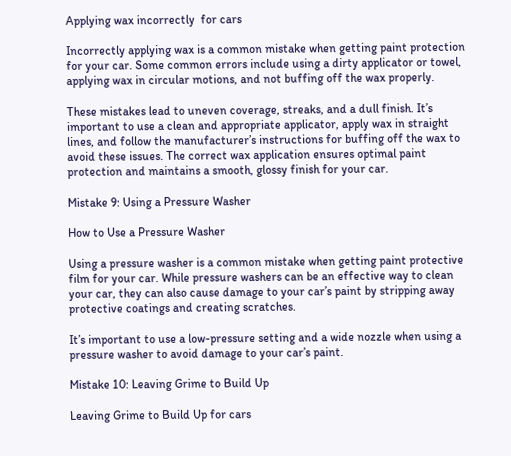Applying wax incorrectly  for cars

Incorrectly applying wax is a common mistake when getting paint protection for your car. Some common errors include using a dirty applicator or towel, applying wax in circular motions, and not buffing off the wax properly.

These mistakes lead to uneven coverage, streaks, and a dull finish. It’s important to use a clean and appropriate applicator, apply wax in straight lines, and follow the manufacturer’s instructions for buffing off the wax to avoid these issues. The correct wax application ensures optimal paint protection and maintains a smooth, glossy finish for your car.

Mistake 9: Using a Pressure Washer

How to Use a Pressure Washer

Using a pressure washer is a common mistake when getting paint protective film for your car. While pressure washers can be an effective way to clean your car, they can also cause damage to your car’s paint by stripping away protective coatings and creating scratches.

It’s important to use a low-pressure setting and a wide nozzle when using a pressure washer to avoid damage to your car’s paint.

Mistake 10: Leaving Grime to Build Up

Leaving Grime to Build Up for cars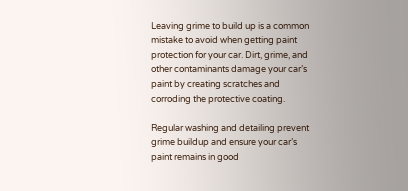Leaving grime to build up is a common mistake to avoid when getting paint protection for your car. Dirt, grime, and other contaminants damage your car’s paint by creating scratches and corroding the protective coating.

Regular washing and detailing prevent grime buildup and ensure your car’s paint remains in good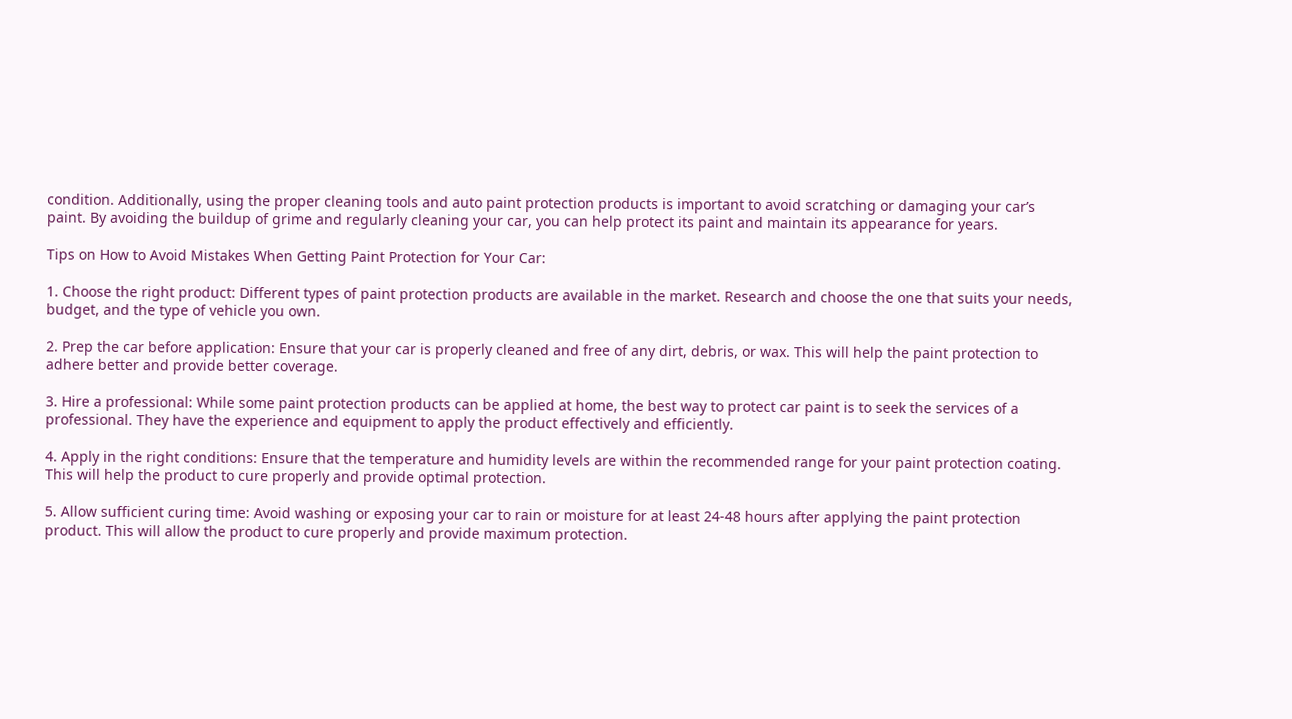condition. Additionally, using the proper cleaning tools and auto paint protection products is important to avoid scratching or damaging your car’s paint. By avoiding the buildup of grime and regularly cleaning your car, you can help protect its paint and maintain its appearance for years.

Tips on How to Avoid Mistakes When Getting Paint Protection for Your Car:

1. Choose the right product: Different types of paint protection products are available in the market. Research and choose the one that suits your needs, budget, and the type of vehicle you own.

2. Prep the car before application: Ensure that your car is properly cleaned and free of any dirt, debris, or wax. This will help the paint protection to adhere better and provide better coverage.

3. Hire a professional: While some paint protection products can be applied at home, the best way to protect car paint is to seek the services of a professional. They have the experience and equipment to apply the product effectively and efficiently.

4. Apply in the right conditions: Ensure that the temperature and humidity levels are within the recommended range for your paint protection coating. This will help the product to cure properly and provide optimal protection.

5. Allow sufficient curing time: Avoid washing or exposing your car to rain or moisture for at least 24-48 hours after applying the paint protection product. This will allow the product to cure properly and provide maximum protection.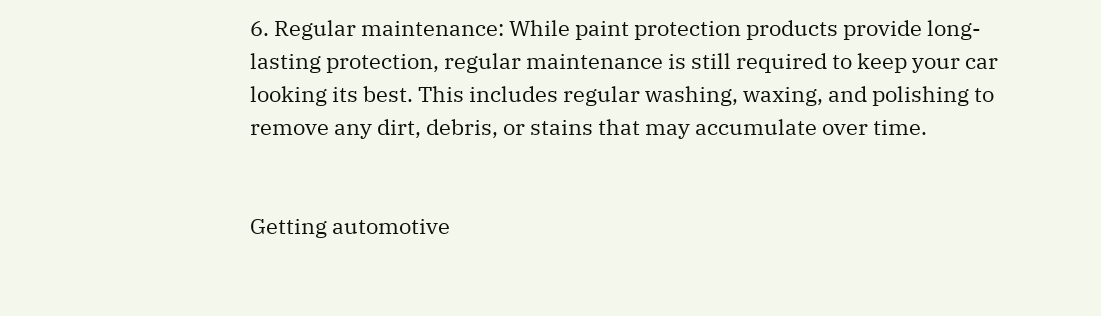6. Regular maintenance: While paint protection products provide long-lasting protection, regular maintenance is still required to keep your car looking its best. This includes regular washing, waxing, and polishing to remove any dirt, debris, or stains that may accumulate over time.


Getting automotive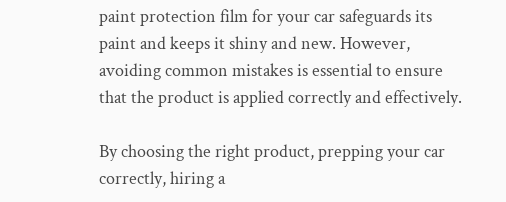paint protection film for your car safeguards its paint and keeps it shiny and new. However, avoiding common mistakes is essential to ensure that the product is applied correctly and effectively.

By choosing the right product, prepping your car correctly, hiring a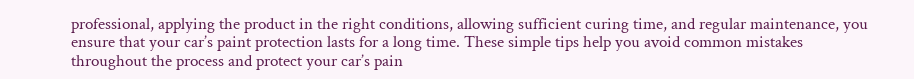professional, applying the product in the right conditions, allowing sufficient curing time, and regular maintenance, you ensure that your car’s paint protection lasts for a long time. These simple tips help you avoid common mistakes throughout the process and protect your car’s pain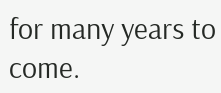for many years to come.